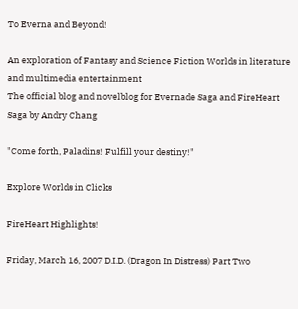To Everna and Beyond!

An exploration of Fantasy and Science Fiction Worlds in literature and multimedia entertainment
The official blog and novelblog for Evernade Saga and FireHeart Saga by Andry Chang

"Come forth, Paladins! Fulfill your destiny!"

Explore Worlds in Clicks

FireHeart Highlights!

Friday, March 16, 2007 D.I.D. (Dragon In Distress) Part Two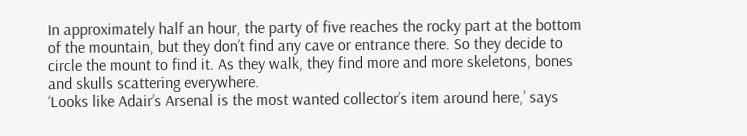In approximately half an hour, the party of five reaches the rocky part at the bottom of the mountain, but they don’t find any cave or entrance there. So they decide to circle the mount to find it. As they walk, they find more and more skeletons, bones and skulls scattering everywhere.
‘Looks like Adair’s Arsenal is the most wanted collector’s item around here,’ says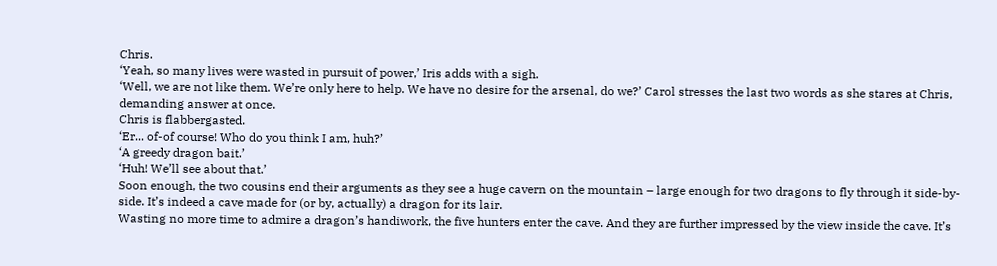Chris.
‘Yeah, so many lives were wasted in pursuit of power,’ Iris adds with a sigh.
‘Well, we are not like them. We’re only here to help. We have no desire for the arsenal, do we?’ Carol stresses the last two words as she stares at Chris, demanding answer at once.
Chris is flabbergasted.
‘Er... of-of course! Who do you think I am, huh?’
‘A greedy dragon bait.’
‘Huh! We’ll see about that.’
Soon enough, the two cousins end their arguments as they see a huge cavern on the mountain – large enough for two dragons to fly through it side-by-side. It’s indeed a cave made for (or by, actually) a dragon for its lair.
Wasting no more time to admire a dragon’s handiwork, the five hunters enter the cave. And they are further impressed by the view inside the cave. It’s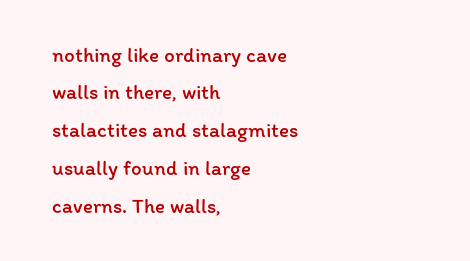nothing like ordinary cave walls in there, with stalactites and stalagmites usually found in large caverns. The walls,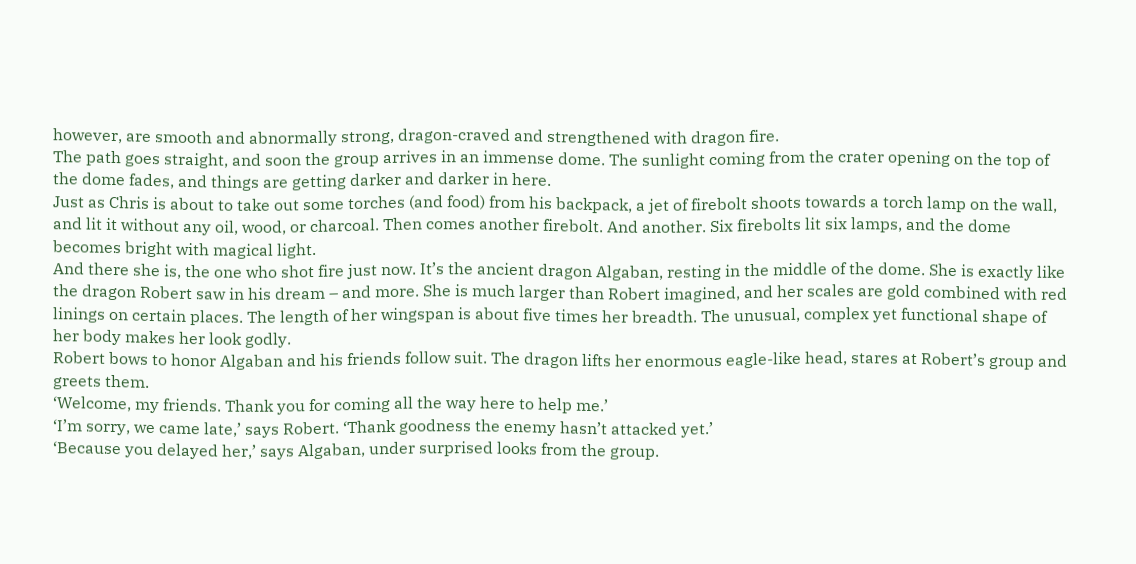however, are smooth and abnormally strong, dragon-craved and strengthened with dragon fire.
The path goes straight, and soon the group arrives in an immense dome. The sunlight coming from the crater opening on the top of the dome fades, and things are getting darker and darker in here.
Just as Chris is about to take out some torches (and food) from his backpack, a jet of firebolt shoots towards a torch lamp on the wall, and lit it without any oil, wood, or charcoal. Then comes another firebolt. And another. Six firebolts lit six lamps, and the dome becomes bright with magical light.
And there she is, the one who shot fire just now. It’s the ancient dragon Algaban, resting in the middle of the dome. She is exactly like the dragon Robert saw in his dream – and more. She is much larger than Robert imagined, and her scales are gold combined with red linings on certain places. The length of her wingspan is about five times her breadth. The unusual, complex yet functional shape of her body makes her look godly.
Robert bows to honor Algaban and his friends follow suit. The dragon lifts her enormous eagle-like head, stares at Robert’s group and greets them.
‘Welcome, my friends. Thank you for coming all the way here to help me.’
‘I’m sorry, we came late,’ says Robert. ‘Thank goodness the enemy hasn’t attacked yet.’
‘Because you delayed her,’ says Algaban, under surprised looks from the group.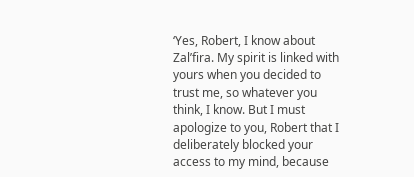‘Yes, Robert, I know about Zal’fira. My spirit is linked with yours when you decided to trust me, so whatever you think, I know. But I must apologize to you, Robert that I deliberately blocked your access to my mind, because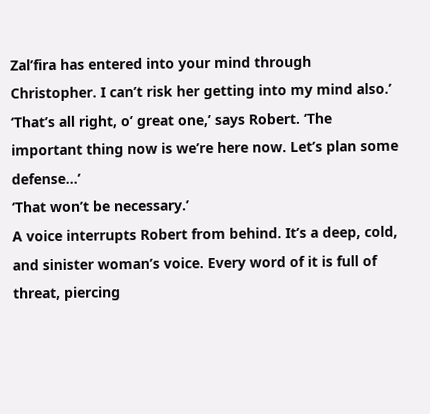Zal’fira has entered into your mind through Christopher. I can’t risk her getting into my mind also.’
‘That’s all right, o’ great one,’ says Robert. ‘The important thing now is we’re here now. Let’s plan some defense...’
‘That won’t be necessary.’
A voice interrupts Robert from behind. It’s a deep, cold, and sinister woman’s voice. Every word of it is full of threat, piercing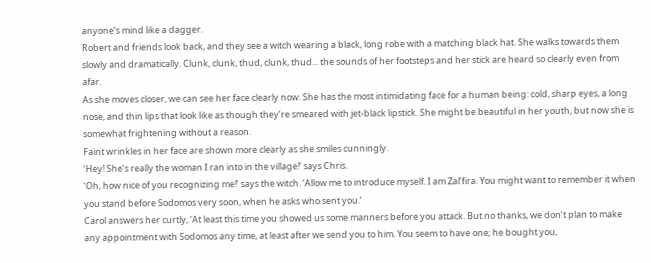anyone’s mind like a dagger.
Robert and friends look back, and they see a witch wearing a black, long robe with a matching black hat. She walks towards them slowly and dramatically. Clunk, clunk, thud, clunk, thud... the sounds of her footsteps and her stick are heard so clearly even from afar.
As she moves closer, we can see her face clearly now. She has the most intimidating face for a human being: cold, sharp eyes, a long nose, and thin lips that look like as though they’re smeared with jet-black lipstick. She might be beautiful in her youth, but now she is somewhat frightening without a reason.
Faint wrinkles in her face are shown more clearly as she smiles cunningly.
‘Hey! She’s really the woman I ran into in the village!’ says Chris.
‘Oh, how nice of you recognizing me!’ says the witch. ‘Allow me to introduce myself. I am Zal’fira. You might want to remember it when you stand before Sodomos very soon, when he asks who sent you.’
Carol answers her curtly, ‘At least this time you showed us some manners before you attack. But no thanks, we don’t plan to make any appointment with Sodomos any time, at least after we send you to him. You seem to have one; he bought you,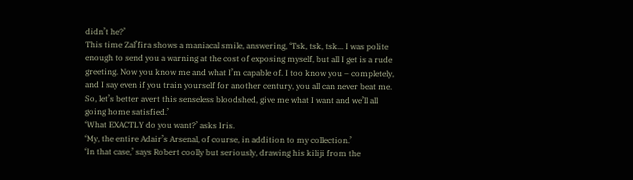didn’t he?’
This time Zal’fira shows a maniacal smile, answering, ‘Tsk, tsk, tsk... I was polite enough to send you a warning at the cost of exposing myself, but all I get is a rude greeting. Now you know me and what I’m capable of. I too know you – completely, and I say even if you train yourself for another century, you all can never beat me. So, let’s better avert this senseless bloodshed, give me what I want and we’ll all going home satisfied.’
‘What EXACTLY do you want?’ asks Iris.
‘My, the entire Adair’s Arsenal, of course, in addition to my collection.’
‘In that case,’ says Robert coolly but seriously, drawing his kiliji from the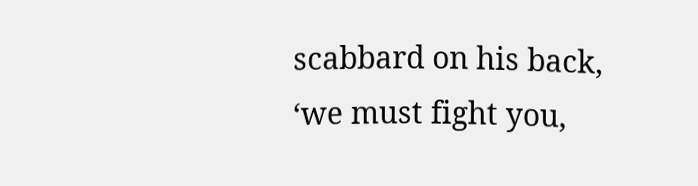scabbard on his back, ‘we must fight you,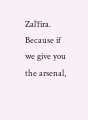Zal’fira. Because if we give you the arsenal,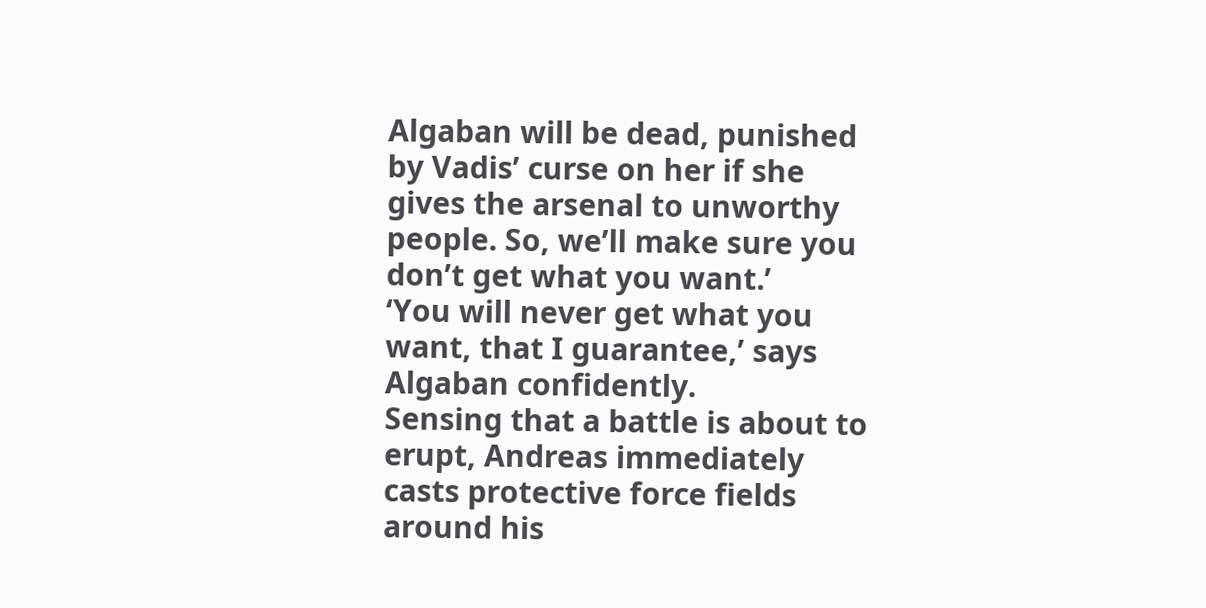Algaban will be dead, punished by Vadis’ curse on her if she gives the arsenal to unworthy people. So, we’ll make sure you don’t get what you want.’
‘You will never get what you want, that I guarantee,’ says Algaban confidently.
Sensing that a battle is about to erupt, Andreas immediately casts protective force fields around his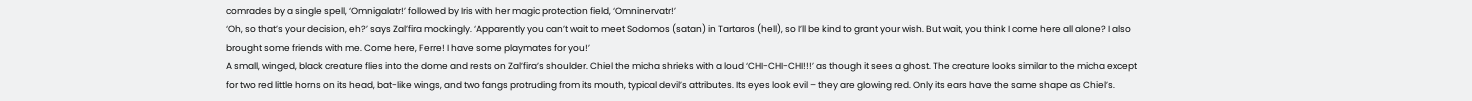comrades by a single spell, ‘Omnigalatr!’ followed by Iris with her magic protection field, ‘Omninervatr!’
‘Oh, so that’s your decision, eh?’ says Zal’fira mockingly. ‘Apparently you can’t wait to meet Sodomos (satan) in Tartaros (hell), so I’ll be kind to grant your wish. But wait, you think I come here all alone? I also brought some friends with me. Come here, Ferre! I have some playmates for you!’
A small, winged, black creature flies into the dome and rests on Zal’fira’s shoulder. Chiel the micha shrieks with a loud ‘CHI-CHI-CHI!!!’ as though it sees a ghost. The creature looks similar to the micha except for two red little horns on its head, bat-like wings, and two fangs protruding from its mouth, typical devil’s attributes. Its eyes look evil – they are glowing red. Only its ears have the same shape as Chiel’s.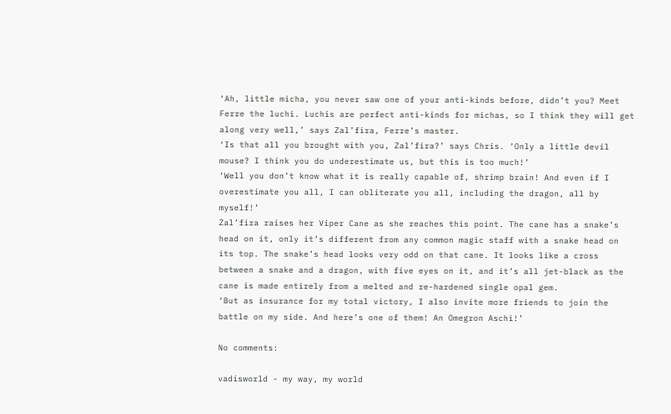‘Ah, little micha, you never saw one of your anti-kinds before, didn’t you? Meet Ferre the luchi. Luchis are perfect anti-kinds for michas, so I think they will get along very well,’ says Zal’fira, Ferre’s master.
‘Is that all you brought with you, Zal’fira?’ says Chris. ‘Only a little devil mouse? I think you do underestimate us, but this is too much!’
‘Well you don’t know what it is really capable of, shrimp brain! And even if I overestimate you all, I can obliterate you all, including the dragon, all by myself!’
Zal’fira raises her Viper Cane as she reaches this point. The cane has a snake’s head on it, only it’s different from any common magic staff with a snake head on its top. The snake’s head looks very odd on that cane. It looks like a cross between a snake and a dragon, with five eyes on it, and it’s all jet-black as the cane is made entirely from a melted and re-hardened single opal gem.
‘But as insurance for my total victory, I also invite more friends to join the battle on my side. And here’s one of them! An Omegron Aschi!’

No comments:

vadisworld - my way, my world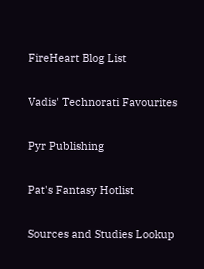FireHeart Blog List

Vadis' Technorati Favourites

Pyr Publishing

Pat's Fantasy Hotlist

Sources and Studies Lookup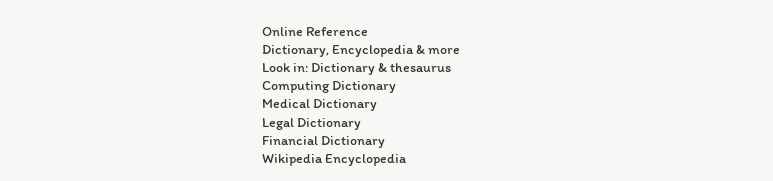Online Reference
Dictionary, Encyclopedia & more
Look in: Dictionary & thesaurus
Computing Dictionary
Medical Dictionary
Legal Dictionary
Financial Dictionary
Wikipedia Encyclopedia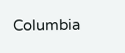Columbia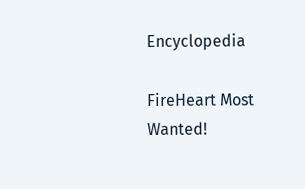Encyclopedia

FireHeart Most Wanted!